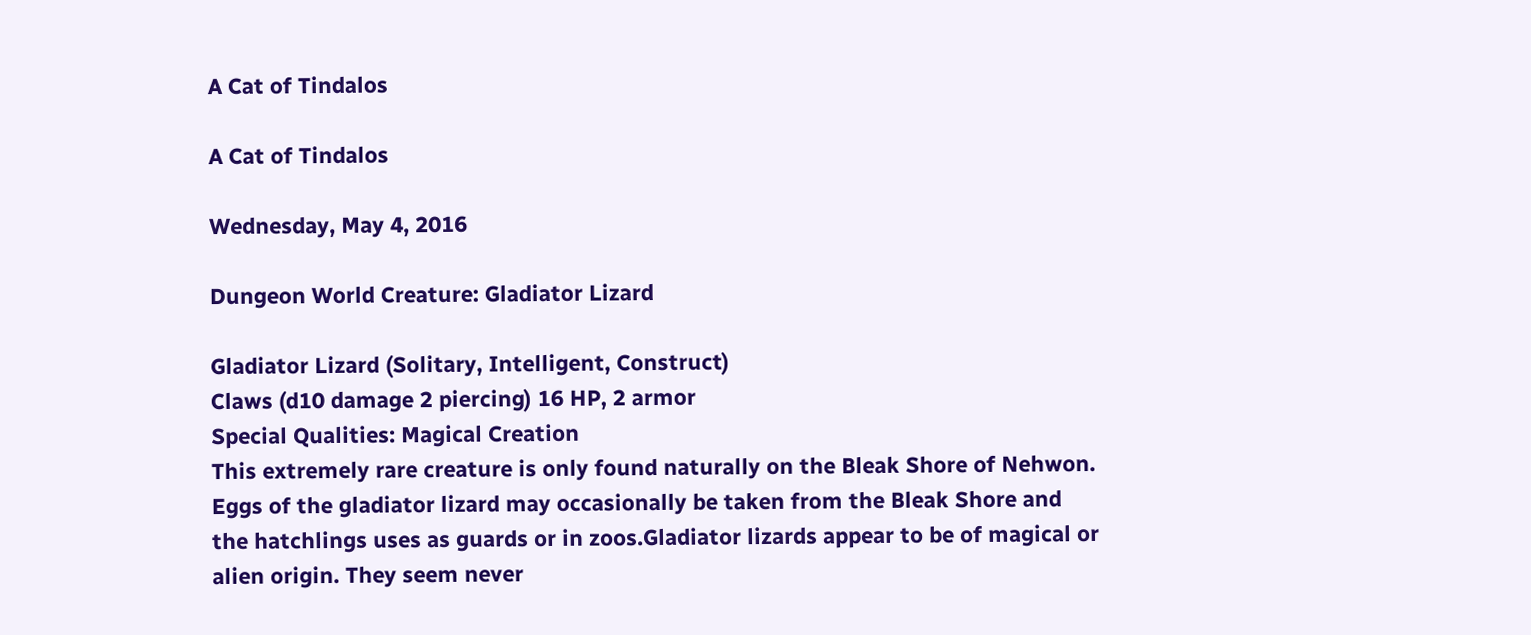A Cat of Tindalos

A Cat of Tindalos

Wednesday, May 4, 2016

Dungeon World Creature: Gladiator Lizard

Gladiator Lizard (Solitary, Intelligent, Construct)
Claws (d10 damage 2 piercing) 16 HP, 2 armor
Special Qualities: Magical Creation
This extremely rare creature is only found naturally on the Bleak Shore of Nehwon. Eggs of the gladiator lizard may occasionally be taken from the Bleak Shore and the hatchlings uses as guards or in zoos.Gladiator lizards appear to be of magical or alien origin. They seem never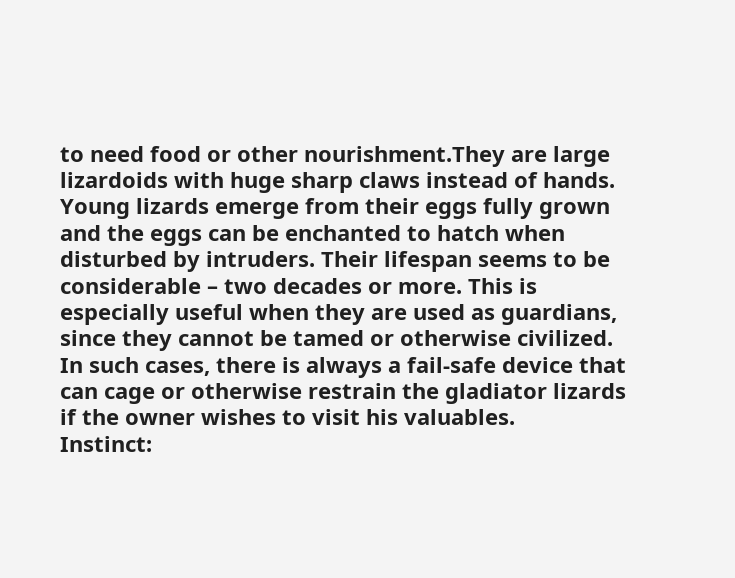to need food or other nourishment.They are large lizardoids with huge sharp claws instead of hands. Young lizards emerge from their eggs fully grown and the eggs can be enchanted to hatch when disturbed by intruders. Their lifespan seems to be considerable – two decades or more. This is especially useful when they are used as guardians, since they cannot be tamed or otherwise civilized. In such cases, there is always a fail-safe device that can cage or otherwise restrain the gladiator lizards if the owner wishes to visit his valuables.
Instinct: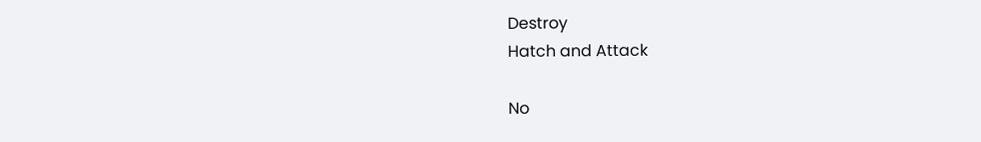Destroy
Hatch and Attack

No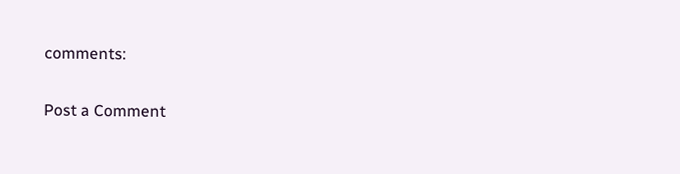comments:

Post a Comment